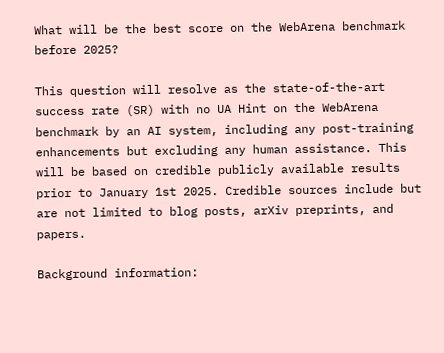What will be the best score on the WebArena benchmark before 2025?

This question will resolve as the state-of-the-art success rate (SR) with no UA Hint on the WebArena benchmark by an AI system, including any post-training enhancements but excluding any human assistance. This will be based on credible publicly available results prior to January 1st 2025. Credible sources include but are not limited to blog posts, arXiv preprints, and papers.

Background information: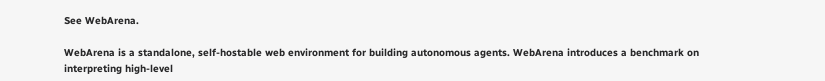See WebArena.

WebArena is a standalone, self-hostable web environment for building autonomous agents. WebArena introduces a benchmark on interpreting high-level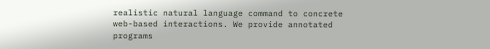realistic natural language command to concrete web-based interactions. We provide annotated programs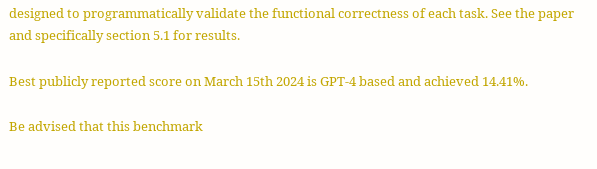designed to programmatically validate the functional correctness of each task. See the paper and specifically section 5.1 for results.

Best publicly reported score on March 15th 2024 is GPT-4 based and achieved 14.41%.

Be advised that this benchmark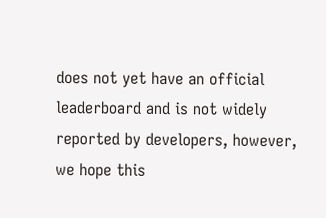does not yet have an official leaderboard and is not widely reported by developers, however, we hope this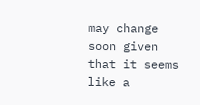may change soon given that it seems like a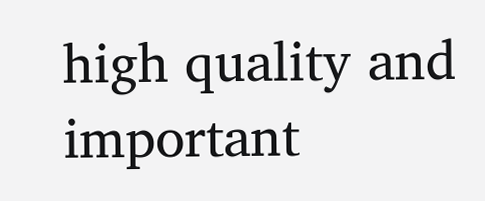high quality and important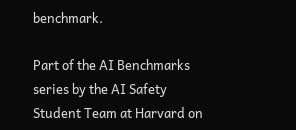benchmark.

Part of the AI Benchmarks series by the AI Safety Student Team at Harvard on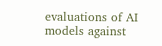evaluations of AI models against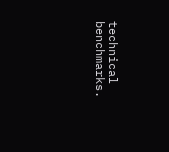technical benchmarks.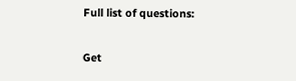Full list of questions:

Get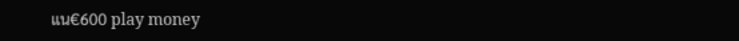แน€600 play money